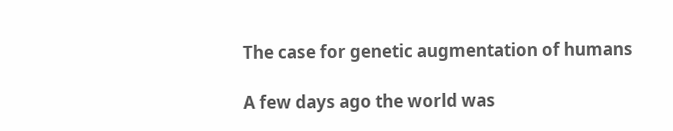The case for genetic augmentation of humans

A few days ago the world was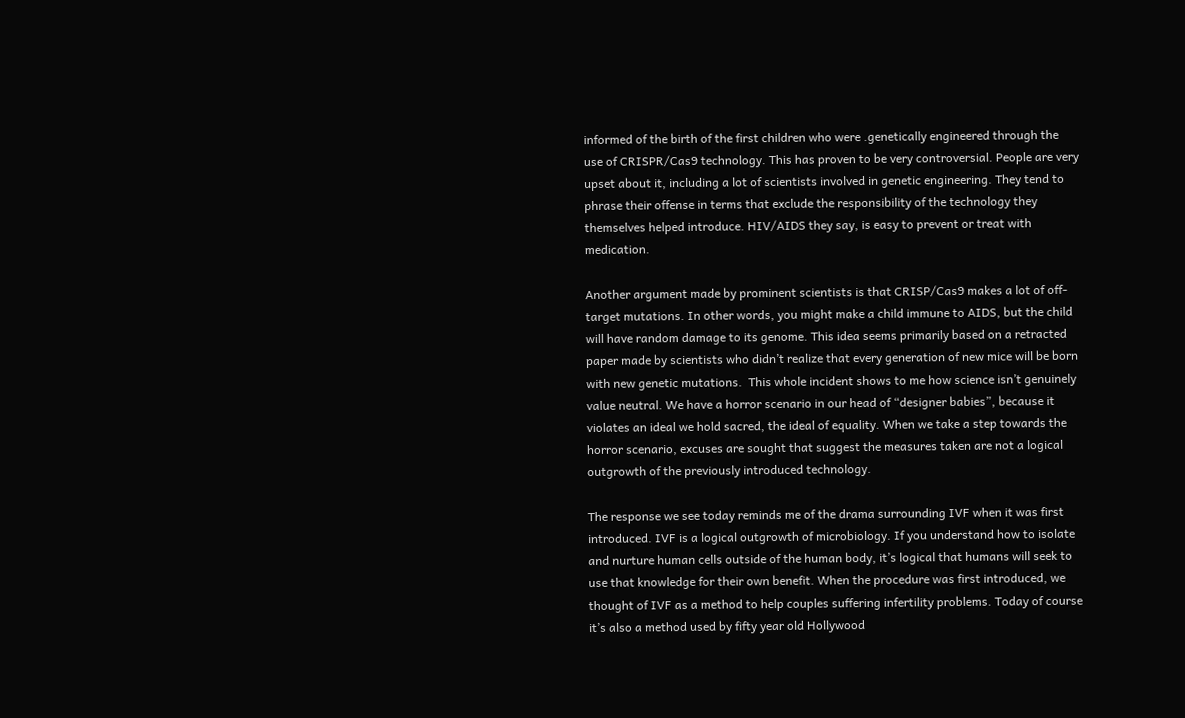informed of the birth of the first children who were .genetically engineered through the use of CRISPR/Cas9 technology. This has proven to be very controversial. People are very upset about it, including a lot of scientists involved in genetic engineering. They tend to phrase their offense in terms that exclude the responsibility of the technology they themselves helped introduce. HIV/AIDS they say, is easy to prevent or treat with medication.

Another argument made by prominent scientists is that CRISP/Cas9 makes a lot of off-target mutations. In other words, you might make a child immune to AIDS, but the child will have random damage to its genome. This idea seems primarily based on a retracted paper made by scientists who didn’t realize that every generation of new mice will be born with new genetic mutations.  This whole incident shows to me how science isn’t genuinely value neutral. We have a horror scenario in our head of “designer babies”, because it violates an ideal we hold sacred, the ideal of equality. When we take a step towards the horror scenario, excuses are sought that suggest the measures taken are not a logical outgrowth of the previously introduced technology.

The response we see today reminds me of the drama surrounding IVF when it was first introduced. IVF is a logical outgrowth of microbiology. If you understand how to isolate and nurture human cells outside of the human body, it’s logical that humans will seek to use that knowledge for their own benefit. When the procedure was first introduced, we thought of IVF as a method to help couples suffering infertility problems. Today of course it’s also a method used by fifty year old Hollywood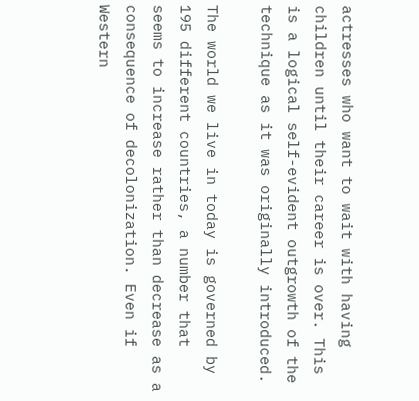actresses who want to wait with having children until their career is over. This is a logical self-evident outgrowth of the technique as it was originally introduced.

The world we live in today is governed by 195 different countries, a number that seems to increase rather than decrease as a consequence of decolonization. Even if Western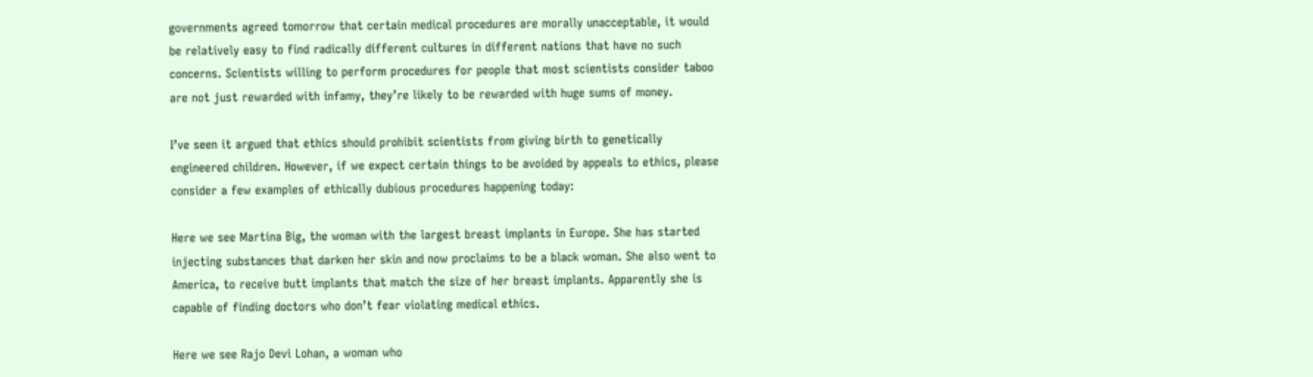governments agreed tomorrow that certain medical procedures are morally unacceptable, it would be relatively easy to find radically different cultures in different nations that have no such concerns. Scientists willing to perform procedures for people that most scientists consider taboo are not just rewarded with infamy, they’re likely to be rewarded with huge sums of money.

I’ve seen it argued that ethics should prohibit scientists from giving birth to genetically engineered children. However, if we expect certain things to be avoided by appeals to ethics, please consider a few examples of ethically dubious procedures happening today:

Here we see Martina Big, the woman with the largest breast implants in Europe. She has started injecting substances that darken her skin and now proclaims to be a black woman. She also went to America, to receive butt implants that match the size of her breast implants. Apparently she is capable of finding doctors who don’t fear violating medical ethics.

Here we see Rajo Devi Lohan, a woman who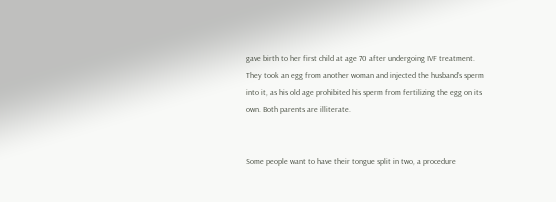gave birth to her first child at age 70 after undergoing IVF treatment. They took an egg from another woman and injected the husband’s sperm into it, as his old age prohibited his sperm from fertilizing the egg on its own. Both parents are illiterate.


Some people want to have their tongue split in two, a procedure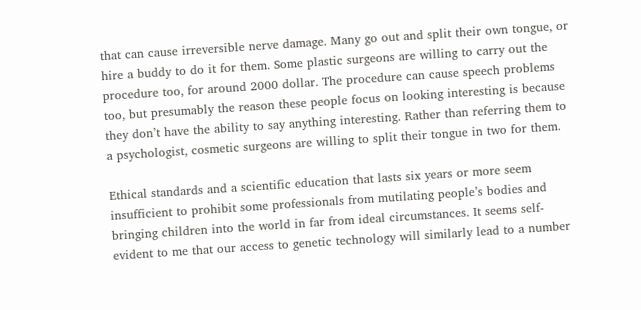that can cause irreversible nerve damage. Many go out and split their own tongue, or hire a buddy to do it for them. Some plastic surgeons are willing to carry out the procedure too, for around 2000 dollar. The procedure can cause speech problems too, but presumably the reason these people focus on looking interesting is because they don’t have the ability to say anything interesting. Rather than referring them to a psychologist, cosmetic surgeons are willing to split their tongue in two for them.

Ethical standards and a scientific education that lasts six years or more seem insufficient to prohibit some professionals from mutilating people’s bodies and bringing children into the world in far from ideal circumstances. It seems self-evident to me that our access to genetic technology will similarly lead to a number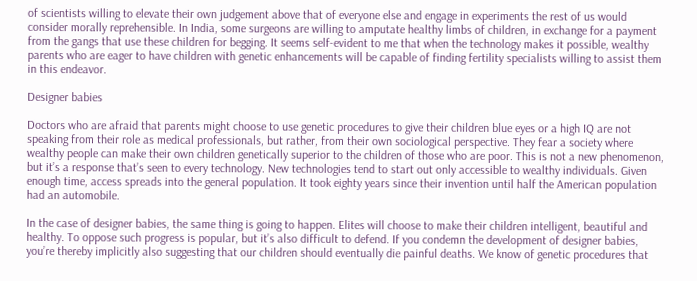of scientists willing to elevate their own judgement above that of everyone else and engage in experiments the rest of us would consider morally reprehensible. In India, some surgeons are willing to amputate healthy limbs of children, in exchange for a payment from the gangs that use these children for begging. It seems self-evident to me that when the technology makes it possible, wealthy parents who are eager to have children with genetic enhancements will be capable of finding fertility specialists willing to assist them in this endeavor.

Designer babies

Doctors who are afraid that parents might choose to use genetic procedures to give their children blue eyes or a high IQ are not speaking from their role as medical professionals, but rather, from their own sociological perspective. They fear a society where wealthy people can make their own children genetically superior to the children of those who are poor. This is not a new phenomenon, but it’s a response that’s seen to every technology. New technologies tend to start out only accessible to wealthy individuals. Given enough time, access spreads into the general population. It took eighty years since their invention until half the American population had an automobile.

In the case of designer babies, the same thing is going to happen. Elites will choose to make their children intelligent, beautiful and healthy. To oppose such progress is popular, but it’s also difficult to defend. If you condemn the development of designer babies, you’re thereby implicitly also suggesting that our children should eventually die painful deaths. We know of genetic procedures that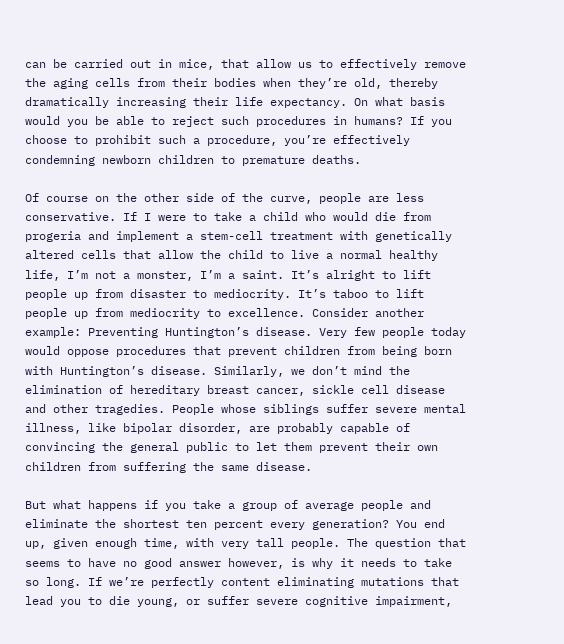can be carried out in mice, that allow us to effectively remove the aging cells from their bodies when they’re old, thereby dramatically increasing their life expectancy. On what basis would you be able to reject such procedures in humans? If you choose to prohibit such a procedure, you’re effectively condemning newborn children to premature deaths.

Of course on the other side of the curve, people are less conservative. If I were to take a child who would die from progeria and implement a stem-cell treatment with genetically altered cells that allow the child to live a normal healthy life, I’m not a monster, I’m a saint. It’s alright to lift people up from disaster to mediocrity. It’s taboo to lift people up from mediocrity to excellence. Consider another example: Preventing Huntington’s disease. Very few people today would oppose procedures that prevent children from being born with Huntington’s disease. Similarly, we don’t mind the elimination of hereditary breast cancer, sickle cell disease and other tragedies. People whose siblings suffer severe mental illness, like bipolar disorder, are probably capable of convincing the general public to let them prevent their own children from suffering the same disease.

But what happens if you take a group of average people and eliminate the shortest ten percent every generation? You end up, given enough time, with very tall people. The question that seems to have no good answer however, is why it needs to take so long. If we’re perfectly content eliminating mutations that lead you to die young, or suffer severe cognitive impairment,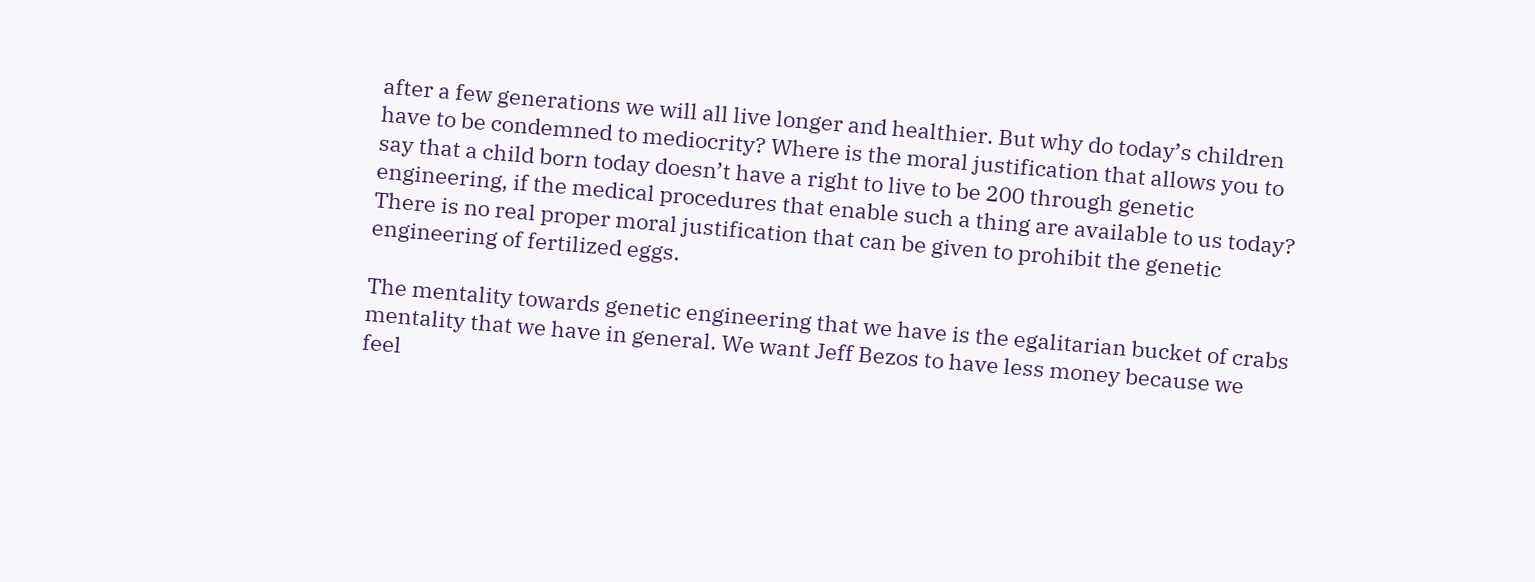after a few generations we will all live longer and healthier. But why do today’s children have to be condemned to mediocrity? Where is the moral justification that allows you to say that a child born today doesn’t have a right to live to be 200 through genetic engineering, if the medical procedures that enable such a thing are available to us today? There is no real proper moral justification that can be given to prohibit the genetic engineering of fertilized eggs.

The mentality towards genetic engineering that we have is the egalitarian bucket of crabs mentality that we have in general. We want Jeff Bezos to have less money because we feel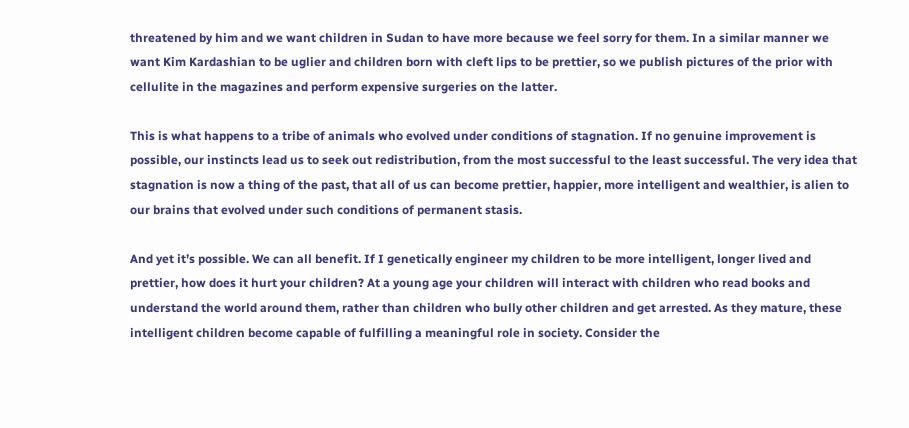threatened by him and we want children in Sudan to have more because we feel sorry for them. In a similar manner we want Kim Kardashian to be uglier and children born with cleft lips to be prettier, so we publish pictures of the prior with cellulite in the magazines and perform expensive surgeries on the latter.

This is what happens to a tribe of animals who evolved under conditions of stagnation. If no genuine improvement is possible, our instincts lead us to seek out redistribution, from the most successful to the least successful. The very idea that stagnation is now a thing of the past, that all of us can become prettier, happier, more intelligent and wealthier, is alien to our brains that evolved under such conditions of permanent stasis.

And yet it’s possible. We can all benefit. If I genetically engineer my children to be more intelligent, longer lived and prettier, how does it hurt your children? At a young age your children will interact with children who read books and understand the world around them, rather than children who bully other children and get arrested. As they mature, these intelligent children become capable of fulfilling a meaningful role in society. Consider the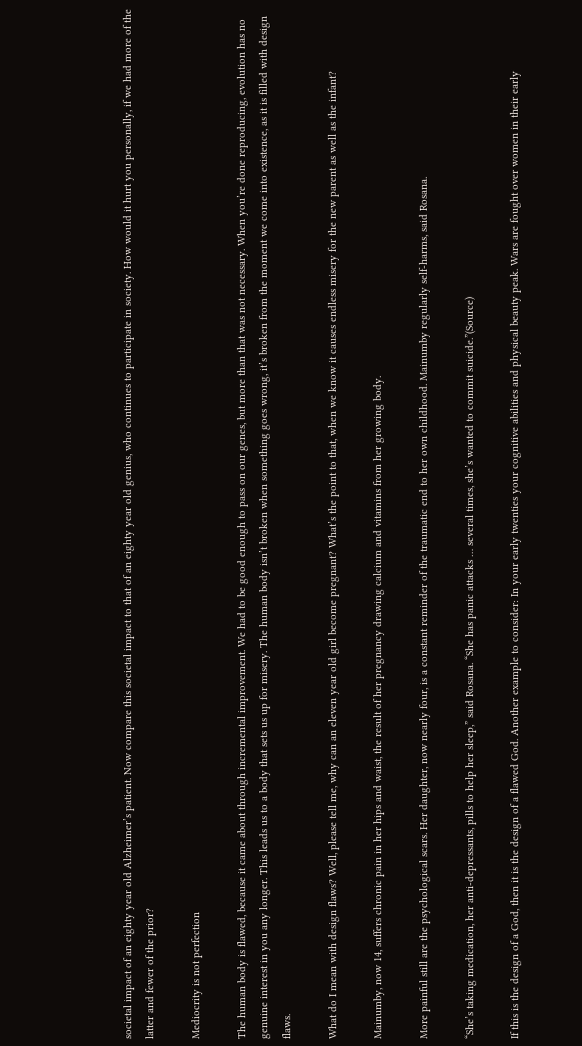societal impact of an eighty year old Alzheimer’s patient. Now compare this societal impact to that of an eighty year old genius, who continues to participate in society. How would it hurt you personally, if we had more of the latter and fewer of the prior?

Mediocrity is not perfection

The human body is flawed, because it came about through incremental improvement. We had to be good enough to pass on our genes, but more than that was not necessary. When you’re done reproducing, evolution has no genuine interest in you any longer. This leads us to a body that sets us up for misery. The human body isn’t broken when something goes wrong, it’s broken from the moment we come into existence, as it is filled with design flaws.

What do I mean with design flaws? Well, please tell me, why can an eleven year old girl become pregnant? What’s the point to that, when we know it causes endless misery for the new parent as well as the infant?

Mainumby, now 14, suffers chronic pain in her hips and waist, the result of her pregnancy drawing calcium and vitamins from her growing body.

More painful still are the psychological scars. Her daughter, now nearly four, is a constant reminder of the traumatic end to her own childhood. Mainumby regularly self-harms, said Rosana.

“She’s taking medication, her anti-depressants, pills to help her sleep,” said Rosana. “She has panic attacks … several times, she’s wanted to commit suicide.”(Source)

If this is the design of a God, then it is the design of a flawed God. Another example to consider: In your early twenties your cognitive abilities and physical beauty peak. Wars are fought over women in their early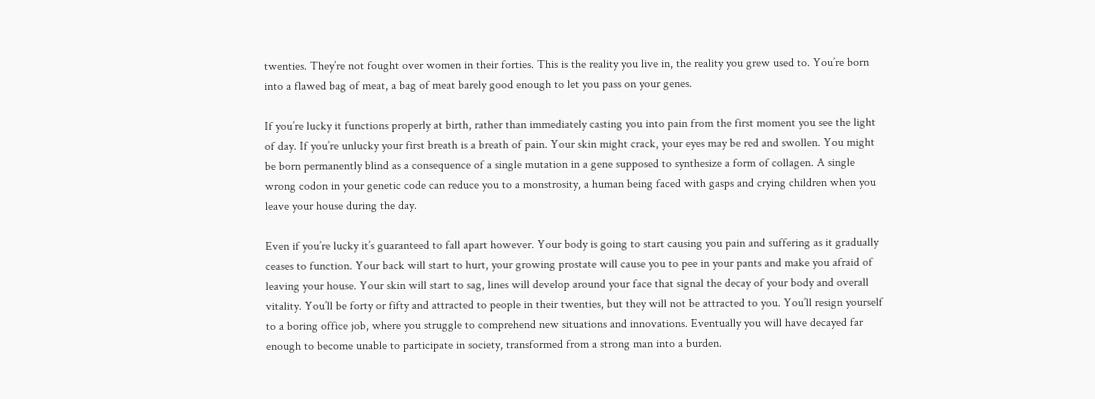twenties. They’re not fought over women in their forties. This is the reality you live in, the reality you grew used to. You’re born into a flawed bag of meat, a bag of meat barely good enough to let you pass on your genes.

If you’re lucky it functions properly at birth, rather than immediately casting you into pain from the first moment you see the light of day. If you’re unlucky your first breath is a breath of pain. Your skin might crack, your eyes may be red and swollen. You might be born permanently blind as a consequence of a single mutation in a gene supposed to synthesize a form of collagen. A single wrong codon in your genetic code can reduce you to a monstrosity, a human being faced with gasps and crying children when you leave your house during the day.

Even if you’re lucky it’s guaranteed to fall apart however. Your body is going to start causing you pain and suffering as it gradually ceases to function. Your back will start to hurt, your growing prostate will cause you to pee in your pants and make you afraid of leaving your house. Your skin will start to sag, lines will develop around your face that signal the decay of your body and overall vitality. You’ll be forty or fifty and attracted to people in their twenties, but they will not be attracted to you. You’ll resign yourself to a boring office job, where you struggle to comprehend new situations and innovations. Eventually you will have decayed far enough to become unable to participate in society, transformed from a strong man into a burden.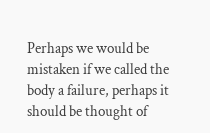Perhaps we would be mistaken if we called the body a failure, perhaps it should be thought of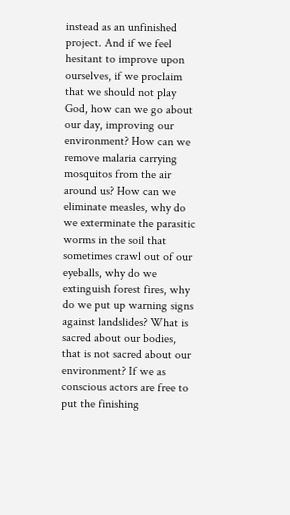instead as an unfinished project. And if we feel hesitant to improve upon ourselves, if we proclaim that we should not play God, how can we go about our day, improving our environment? How can we remove malaria carrying mosquitos from the air around us? How can we eliminate measles, why do we exterminate the parasitic worms in the soil that sometimes crawl out of our eyeballs, why do we extinguish forest fires, why do we put up warning signs against landslides? What is sacred about our bodies, that is not sacred about our environment? If we as conscious actors are free to put the finishing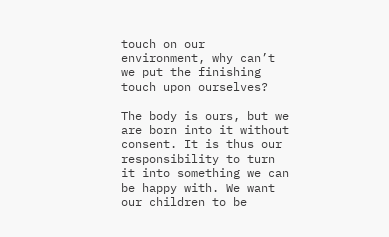touch on our environment, why can’t we put the finishing touch upon ourselves?

The body is ours, but we are born into it without consent. It is thus our responsibility to turn it into something we can be happy with. We want our children to be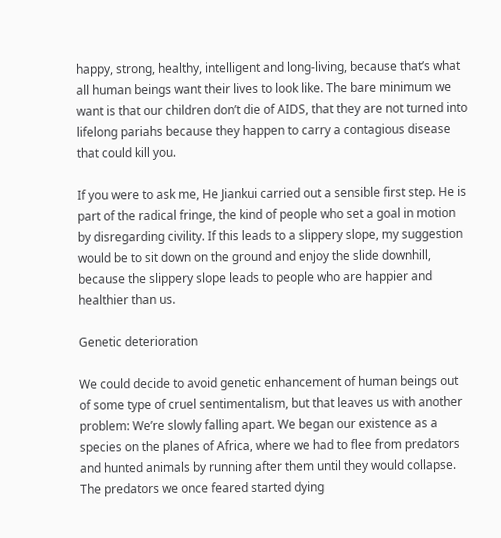happy, strong, healthy, intelligent and long-living, because that’s what all human beings want their lives to look like. The bare minimum we want is that our children don’t die of AIDS, that they are not turned into lifelong pariahs because they happen to carry a contagious disease that could kill you.

If you were to ask me, He Jiankui carried out a sensible first step. He is part of the radical fringe, the kind of people who set a goal in motion by disregarding civility. If this leads to a slippery slope, my suggestion would be to sit down on the ground and enjoy the slide downhill, because the slippery slope leads to people who are happier and healthier than us.

Genetic deterioration

We could decide to avoid genetic enhancement of human beings out of some type of cruel sentimentalism, but that leaves us with another problem: We’re slowly falling apart. We began our existence as a species on the planes of Africa, where we had to flee from predators and hunted animals by running after them until they would collapse. The predators we once feared started dying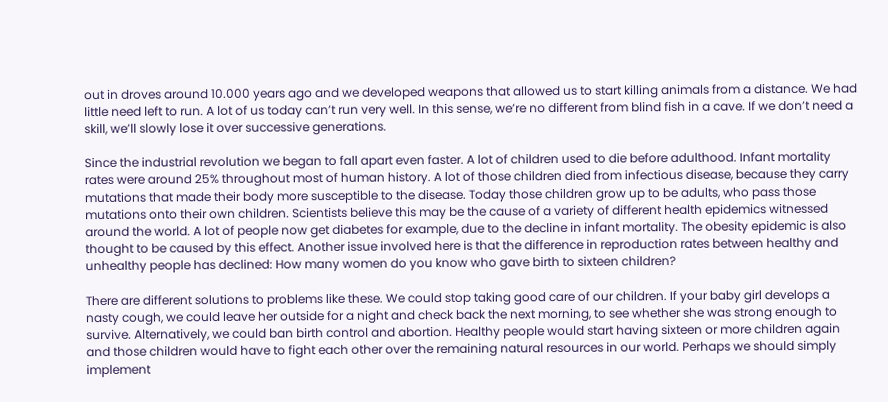out in droves around 10.000 years ago and we developed weapons that allowed us to start killing animals from a distance. We had little need left to run. A lot of us today can’t run very well. In this sense, we’re no different from blind fish in a cave. If we don’t need a skill, we’ll slowly lose it over successive generations.

Since the industrial revolution we began to fall apart even faster. A lot of children used to die before adulthood. Infant mortality rates were around 25% throughout most of human history. A lot of those children died from infectious disease, because they carry mutations that made their body more susceptible to the disease. Today those children grow up to be adults, who pass those mutations onto their own children. Scientists believe this may be the cause of a variety of different health epidemics witnessed around the world. A lot of people now get diabetes for example, due to the decline in infant mortality. The obesity epidemic is also thought to be caused by this effect. Another issue involved here is that the difference in reproduction rates between healthy and unhealthy people has declined: How many women do you know who gave birth to sixteen children?

There are different solutions to problems like these. We could stop taking good care of our children. If your baby girl develops a nasty cough, we could leave her outside for a night and check back the next morning, to see whether she was strong enough to survive. Alternatively, we could ban birth control and abortion. Healthy people would start having sixteen or more children again and those children would have to fight each other over the remaining natural resources in our world. Perhaps we should simply implement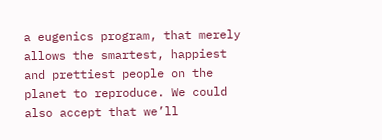a eugenics program, that merely allows the smartest, happiest and prettiest people on the planet to reproduce. We could also accept that we’ll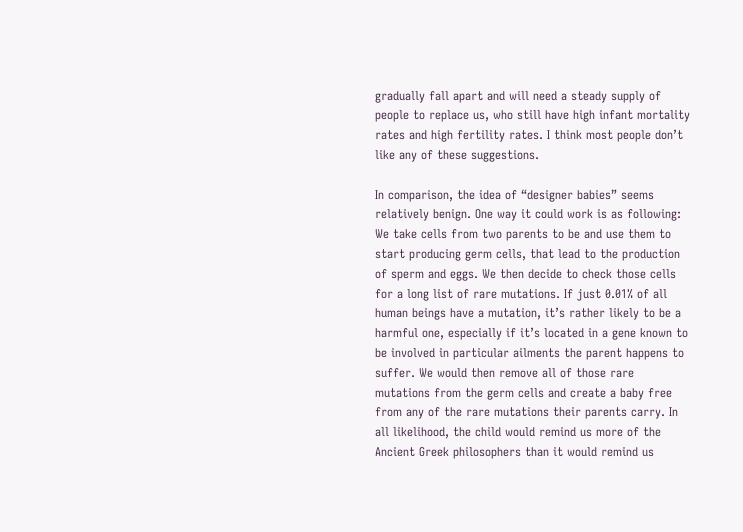gradually fall apart and will need a steady supply of people to replace us, who still have high infant mortality rates and high fertility rates. I think most people don’t like any of these suggestions.

In comparison, the idea of “designer babies” seems relatively benign. One way it could work is as following: We take cells from two parents to be and use them to start producing germ cells, that lead to the production of sperm and eggs. We then decide to check those cells for a long list of rare mutations. If just 0.01% of all human beings have a mutation, it’s rather likely to be a harmful one, especially if it’s located in a gene known to be involved in particular ailments the parent happens to suffer. We would then remove all of those rare mutations from the germ cells and create a baby free from any of the rare mutations their parents carry. In all likelihood, the child would remind us more of the Ancient Greek philosophers than it would remind us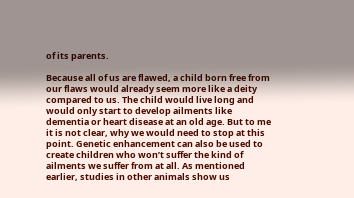of its parents.

Because all of us are flawed, a child born free from our flaws would already seem more like a deity compared to us. The child would live long and would only start to develop ailments like dementia or heart disease at an old age. But to me it is not clear, why we would need to stop at this point. Genetic enhancement can also be used to create children who won’t suffer the kind of ailments we suffer from at all. As mentioned earlier, studies in other animals show us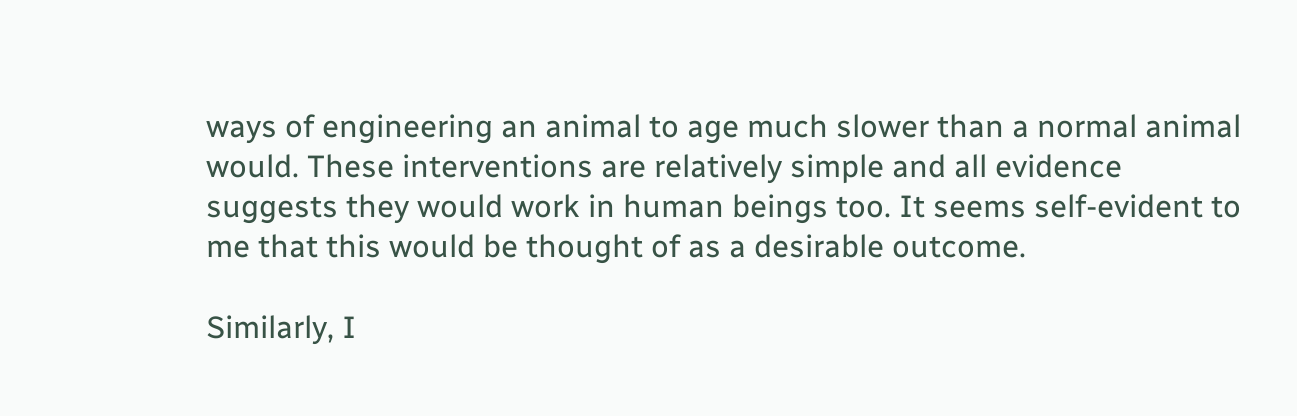ways of engineering an animal to age much slower than a normal animal would. These interventions are relatively simple and all evidence suggests they would work in human beings too. It seems self-evident to me that this would be thought of as a desirable outcome.

Similarly, I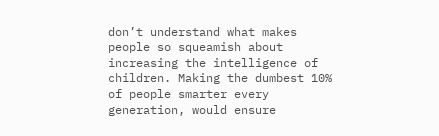don’t understand what makes people so squeamish about increasing the intelligence of children. Making the dumbest 10% of people smarter every generation, would ensure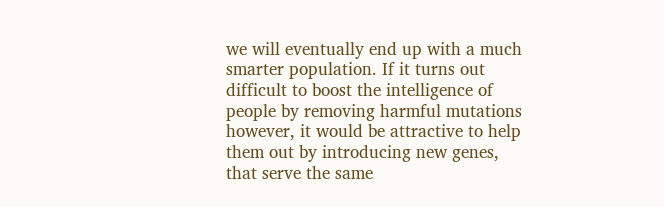we will eventually end up with a much smarter population. If it turns out difficult to boost the intelligence of people by removing harmful mutations however, it would be attractive to help them out by introducing new genes, that serve the same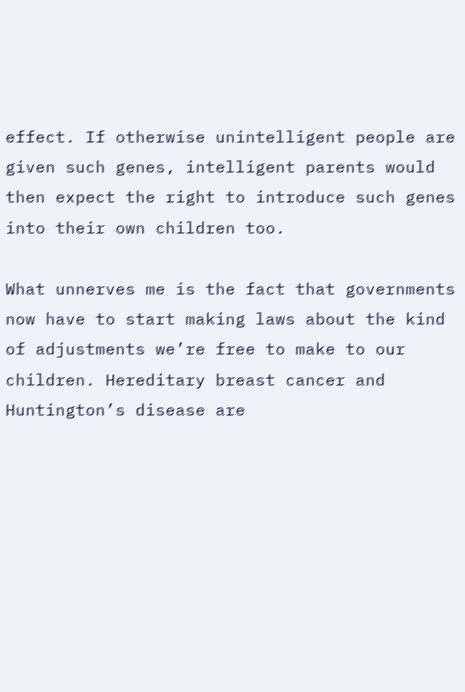effect. If otherwise unintelligent people are given such genes, intelligent parents would then expect the right to introduce such genes into their own children too.

What unnerves me is the fact that governments now have to start making laws about the kind of adjustments we’re free to make to our children. Hereditary breast cancer and Huntington’s disease are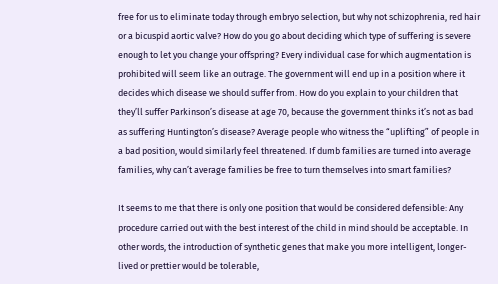free for us to eliminate today through embryo selection, but why not schizophrenia, red hair or a bicuspid aortic valve? How do you go about deciding which type of suffering is severe enough to let you change your offspring? Every individual case for which augmentation is prohibited will seem like an outrage. The government will end up in a position where it decides which disease we should suffer from. How do you explain to your children that they’ll suffer Parkinson’s disease at age 70, because the government thinks it’s not as bad as suffering Huntington’s disease? Average people who witness the “uplifting” of people in a bad position, would similarly feel threatened. If dumb families are turned into average families, why can’t average families be free to turn themselves into smart families?

It seems to me that there is only one position that would be considered defensible: Any procedure carried out with the best interest of the child in mind should be acceptable. In other words, the introduction of synthetic genes that make you more intelligent, longer-lived or prettier would be tolerable,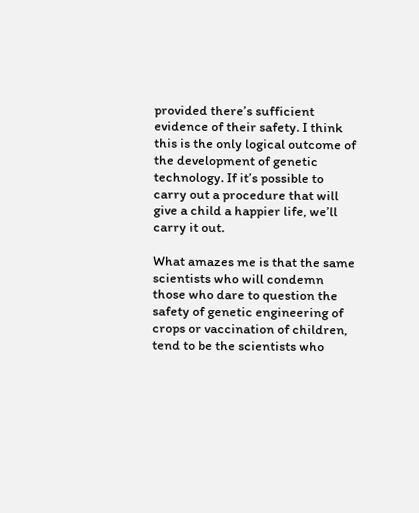provided there’s sufficient evidence of their safety. I think this is the only logical outcome of the development of genetic technology. If it’s possible to carry out a procedure that will give a child a happier life, we’ll carry it out.

What amazes me is that the same scientists who will condemn those who dare to question the safety of genetic engineering of crops or vaccination of children, tend to be the scientists who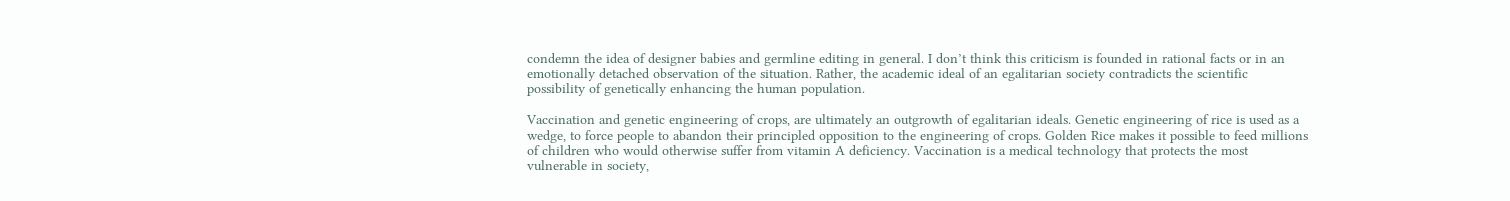condemn the idea of designer babies and germline editing in general. I don’t think this criticism is founded in rational facts or in an emotionally detached observation of the situation. Rather, the academic ideal of an egalitarian society contradicts the scientific possibility of genetically enhancing the human population.

Vaccination and genetic engineering of crops, are ultimately an outgrowth of egalitarian ideals. Genetic engineering of rice is used as a wedge, to force people to abandon their principled opposition to the engineering of crops. Golden Rice makes it possible to feed millions of children who would otherwise suffer from vitamin A deficiency. Vaccination is a medical technology that protects the most vulnerable in society,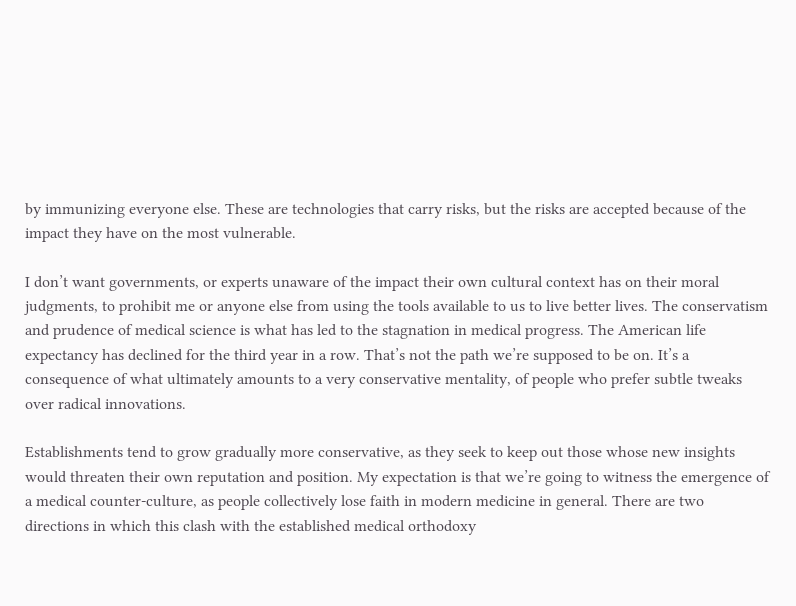by immunizing everyone else. These are technologies that carry risks, but the risks are accepted because of the impact they have on the most vulnerable.

I don’t want governments, or experts unaware of the impact their own cultural context has on their moral judgments, to prohibit me or anyone else from using the tools available to us to live better lives. The conservatism and prudence of medical science is what has led to the stagnation in medical progress. The American life expectancy has declined for the third year in a row. That’s not the path we’re supposed to be on. It’s a consequence of what ultimately amounts to a very conservative mentality, of people who prefer subtle tweaks over radical innovations.

Establishments tend to grow gradually more conservative, as they seek to keep out those whose new insights would threaten their own reputation and position. My expectation is that we’re going to witness the emergence of a medical counter-culture, as people collectively lose faith in modern medicine in general. There are two directions in which this clash with the established medical orthodoxy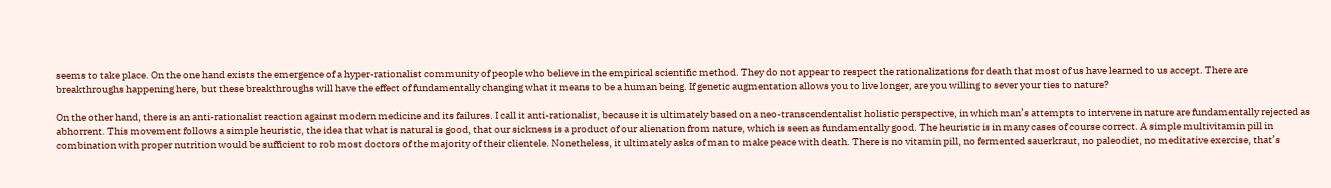seems to take place. On the one hand exists the emergence of a hyper-rationalist community of people who believe in the empirical scientific method. They do not appear to respect the rationalizations for death that most of us have learned to us accept. There are breakthroughs happening here, but these breakthroughs will have the effect of fundamentally changing what it means to be a human being. If genetic augmentation allows you to live longer, are you willing to sever your ties to nature?

On the other hand, there is an anti-rationalist reaction against modern medicine and its failures. I call it anti-rationalist, because it is ultimately based on a neo-transcendentalist holistic perspective, in which man’s attempts to intervene in nature are fundamentally rejected as abhorrent. This movement follows a simple heuristic, the idea that what is natural is good, that our sickness is a product of our alienation from nature, which is seen as fundamentally good. The heuristic is in many cases of course correct. A simple multivitamin pill in combination with proper nutrition would be sufficient to rob most doctors of the majority of their clientele. Nonetheless, it ultimately asks of man to make peace with death. There is no vitamin pill, no fermented sauerkraut, no paleodiet, no meditative exercise, that’s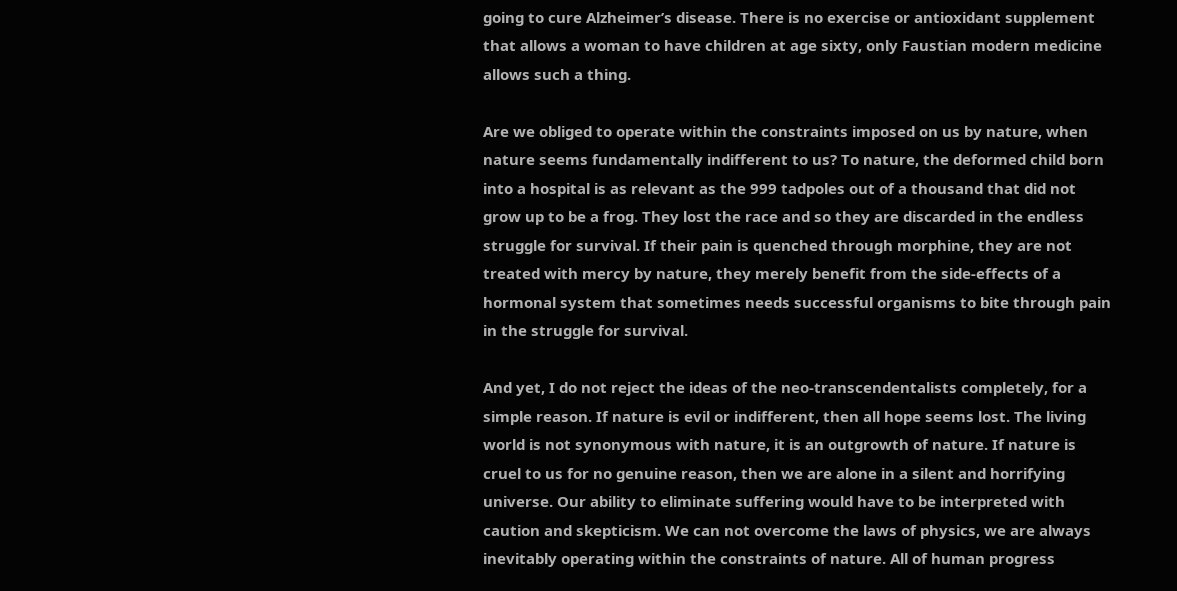going to cure Alzheimer’s disease. There is no exercise or antioxidant supplement that allows a woman to have children at age sixty, only Faustian modern medicine allows such a thing.

Are we obliged to operate within the constraints imposed on us by nature, when nature seems fundamentally indifferent to us? To nature, the deformed child born into a hospital is as relevant as the 999 tadpoles out of a thousand that did not grow up to be a frog. They lost the race and so they are discarded in the endless struggle for survival. If their pain is quenched through morphine, they are not treated with mercy by nature, they merely benefit from the side-effects of a hormonal system that sometimes needs successful organisms to bite through pain in the struggle for survival.

And yet, I do not reject the ideas of the neo-transcendentalists completely, for a simple reason. If nature is evil or indifferent, then all hope seems lost. The living world is not synonymous with nature, it is an outgrowth of nature. If nature is cruel to us for no genuine reason, then we are alone in a silent and horrifying universe. Our ability to eliminate suffering would have to be interpreted with caution and skepticism. We can not overcome the laws of physics, we are always inevitably operating within the constraints of nature. All of human progress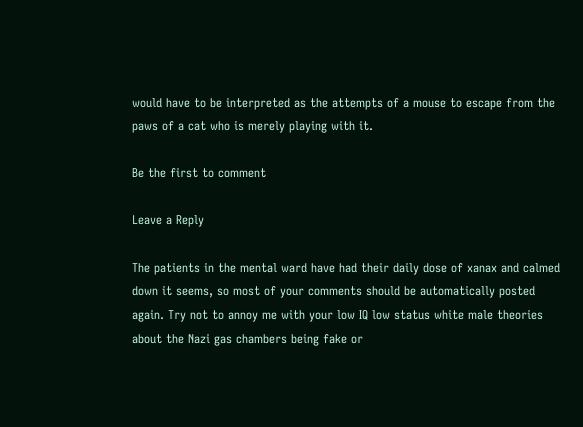would have to be interpreted as the attempts of a mouse to escape from the paws of a cat who is merely playing with it.

Be the first to comment

Leave a Reply

The patients in the mental ward have had their daily dose of xanax and calmed down it seems, so most of your comments should be automatically posted again. Try not to annoy me with your low IQ low status white male theories about the Nazi gas chambers being fake or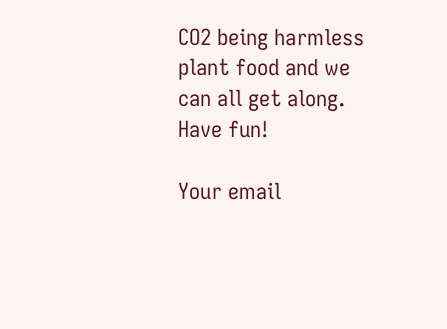CO2 being harmless plant food and we can all get along. Have fun!

Your email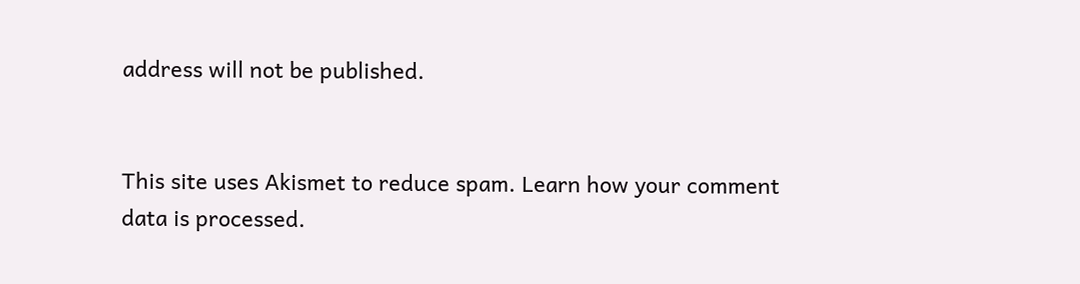address will not be published.


This site uses Akismet to reduce spam. Learn how your comment data is processed.